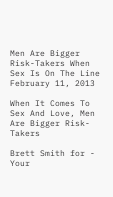Men Are Bigger Risk-Takers When Sex Is On The Line
February 11, 2013

When It Comes To Sex And Love, Men Are Bigger Risk-Takers

Brett Smith for - Your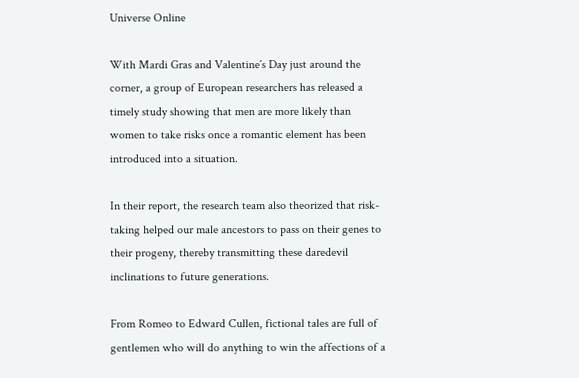Universe Online

With Mardi Gras and Valentine´s Day just around the corner, a group of European researchers has released a timely study showing that men are more likely than women to take risks once a romantic element has been introduced into a situation.

In their report, the research team also theorized that risk-taking helped our male ancestors to pass on their genes to their progeny, thereby transmitting these daredevil inclinations to future generations.

From Romeo to Edward Cullen, fictional tales are full of gentlemen who will do anything to win the affections of a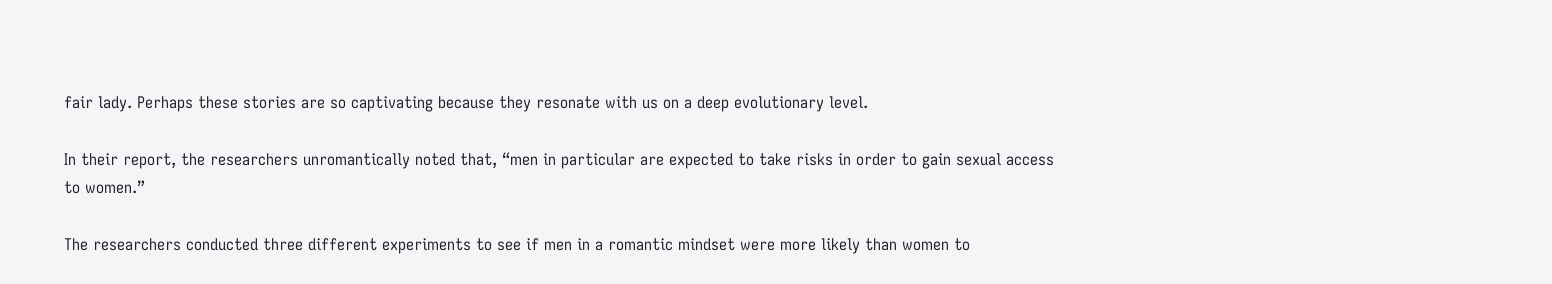fair lady. Perhaps these stories are so captivating because they resonate with us on a deep evolutionary level.

In their report, the researchers unromantically noted that, “men in particular are expected to take risks in order to gain sexual access to women.”

The researchers conducted three different experiments to see if men in a romantic mindset were more likely than women to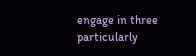engage in three particularly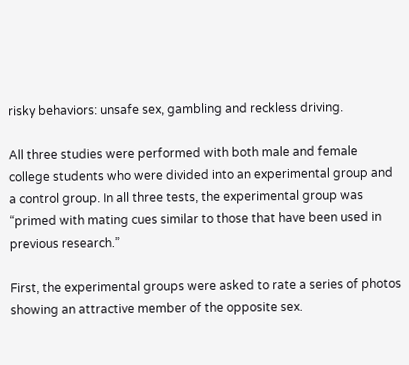risky behaviors: unsafe sex, gambling and reckless driving.

All three studies were performed with both male and female college students who were divided into an experimental group and a control group. In all three tests, the experimental group was “primed with mating cues similar to those that have been used in previous research.”

First, the experimental groups were asked to rate a series of photos showing an attractive member of the opposite sex.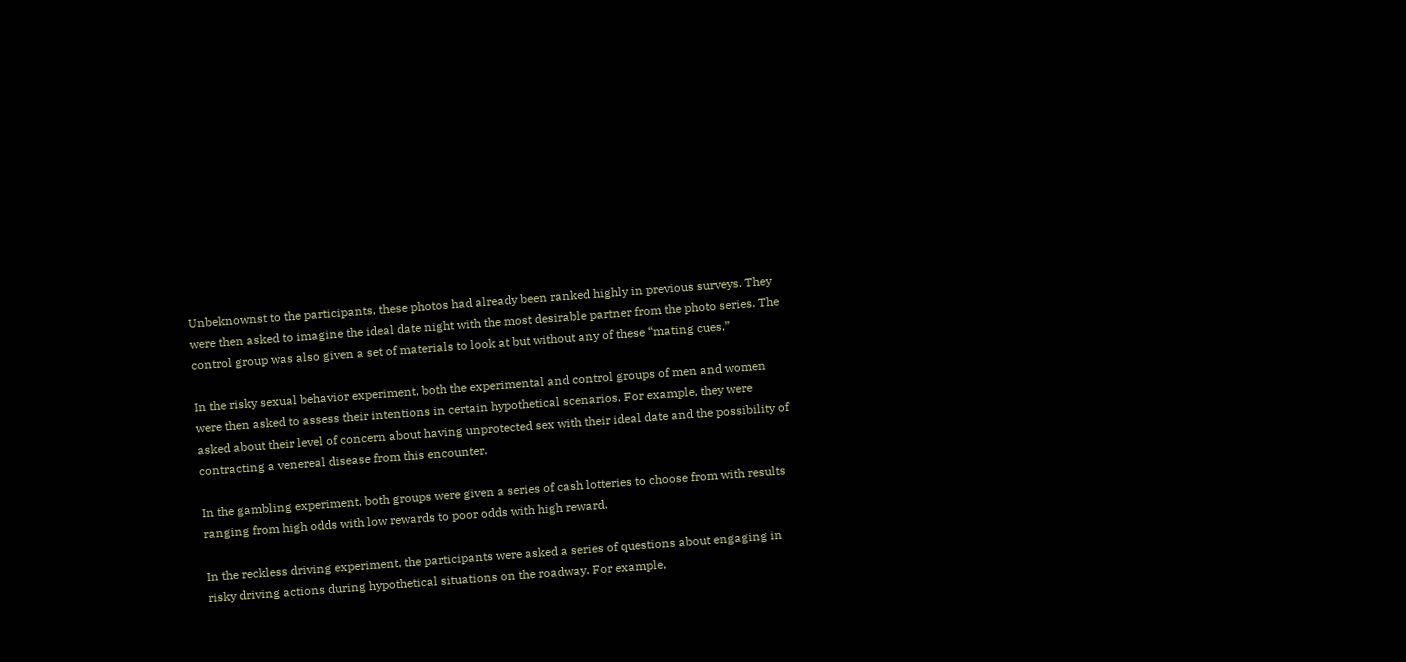Unbeknownst to the participants, these photos had already been ranked highly in previous surveys. They were then asked to imagine the ideal date night with the most desirable partner from the photo series. The control group was also given a set of materials to look at but without any of these “mating cues.”

In the risky sexual behavior experiment, both the experimental and control groups of men and women were then asked to assess their intentions in certain hypothetical scenarios. For example, they were asked about their level of concern about having unprotected sex with their ideal date and the possibility of contracting a venereal disease from this encounter.

In the gambling experiment, both groups were given a series of cash lotteries to choose from with results ranging from high odds with low rewards to poor odds with high reward.

In the reckless driving experiment, the participants were asked a series of questions about engaging in risky driving actions during hypothetical situations on the roadway. For example,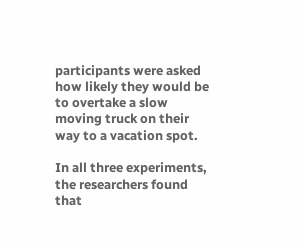participants were asked how likely they would be to overtake a slow moving truck on their way to a vacation spot.

In all three experiments, the researchers found that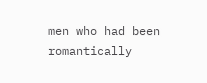men who had been romantically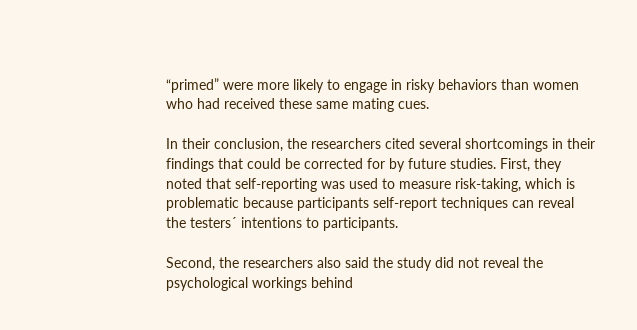“primed” were more likely to engage in risky behaviors than women who had received these same mating cues.

In their conclusion, the researchers cited several shortcomings in their findings that could be corrected for by future studies. First, they noted that self-reporting was used to measure risk-taking, which is problematic because participants self-report techniques can reveal the testers´ intentions to participants.

Second, the researchers also said the study did not reveal the psychological workings behind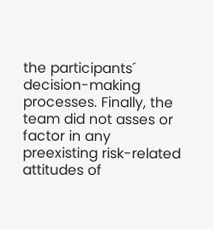the participants´ decision-making processes. Finally, the team did not asses or factor in any preexisting risk-related attitudes of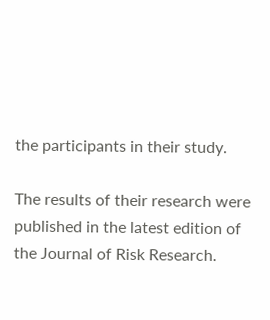the participants in their study.

The results of their research were published in the latest edition of the Journal of Risk Research.